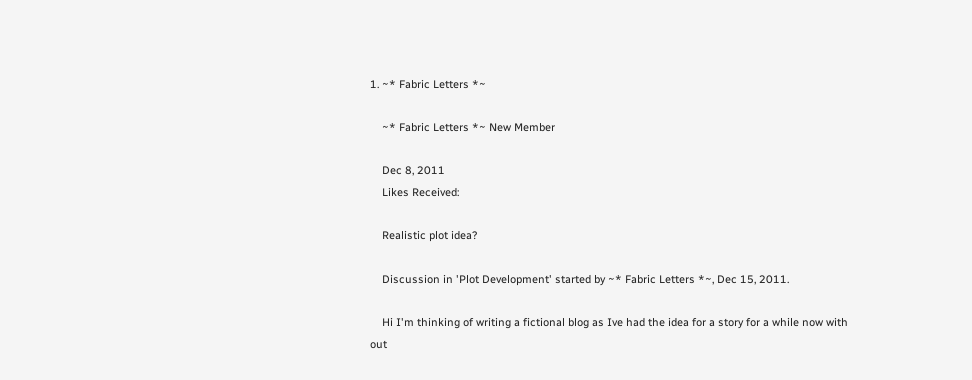1. ~* Fabric Letters *~

    ~* Fabric Letters *~ New Member

    Dec 8, 2011
    Likes Received:

    Realistic plot idea?

    Discussion in 'Plot Development' started by ~* Fabric Letters *~, Dec 15, 2011.

    Hi I'm thinking of writing a fictional blog as Ive had the idea for a story for a while now with out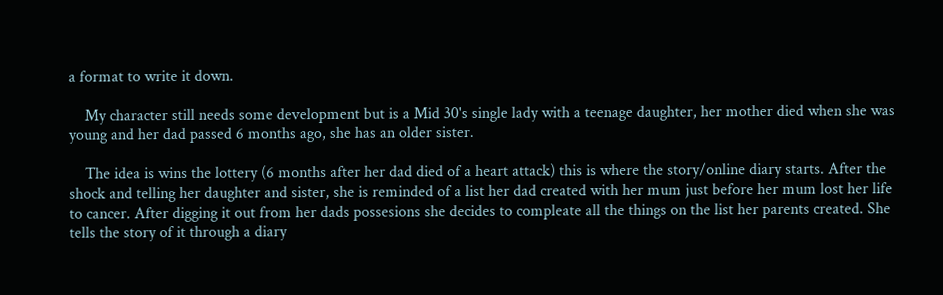a format to write it down.

    My character still needs some development but is a Mid 30's single lady with a teenage daughter, her mother died when she was young and her dad passed 6 months ago, she has an older sister.

    The idea is wins the lottery (6 months after her dad died of a heart attack) this is where the story/online diary starts. After the shock and telling her daughter and sister, she is reminded of a list her dad created with her mum just before her mum lost her life to cancer. After digging it out from her dads possesions she decides to compleate all the things on the list her parents created. She tells the story of it through a diary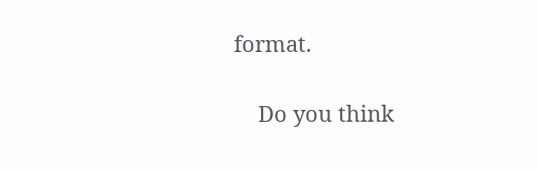format.

    Do you think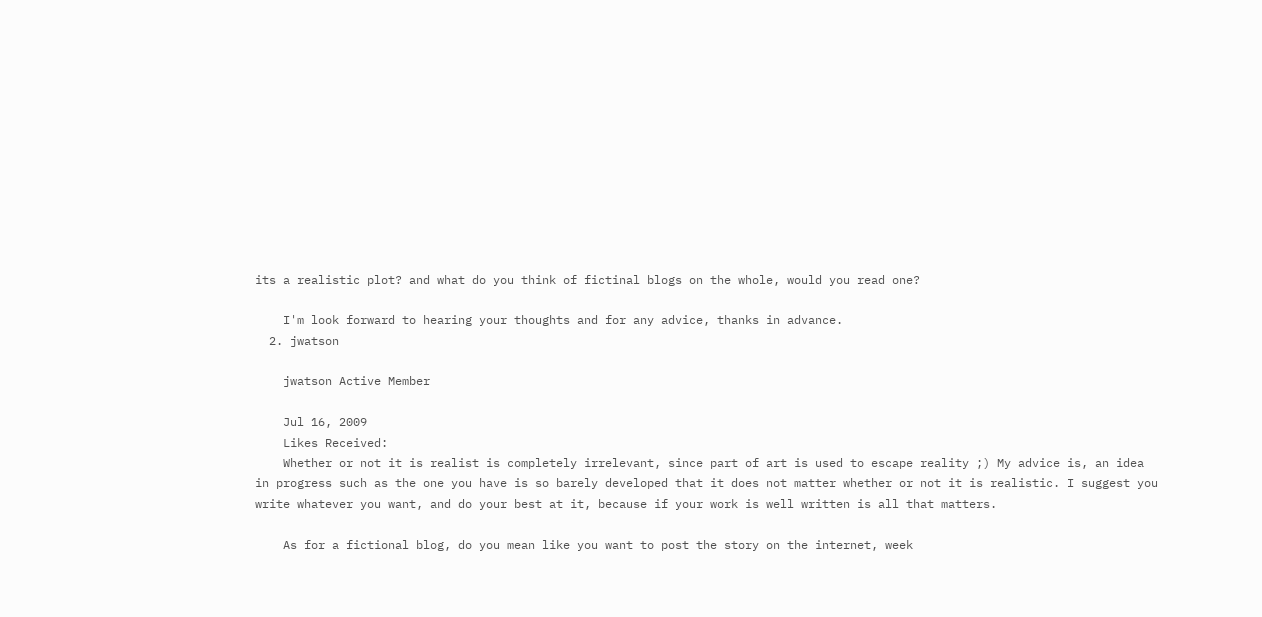its a realistic plot? and what do you think of fictinal blogs on the whole, would you read one?

    I'm look forward to hearing your thoughts and for any advice, thanks in advance.
  2. jwatson

    jwatson Active Member

    Jul 16, 2009
    Likes Received:
    Whether or not it is realist is completely irrelevant, since part of art is used to escape reality ;) My advice is, an idea in progress such as the one you have is so barely developed that it does not matter whether or not it is realistic. I suggest you write whatever you want, and do your best at it, because if your work is well written is all that matters.

    As for a fictional blog, do you mean like you want to post the story on the internet, week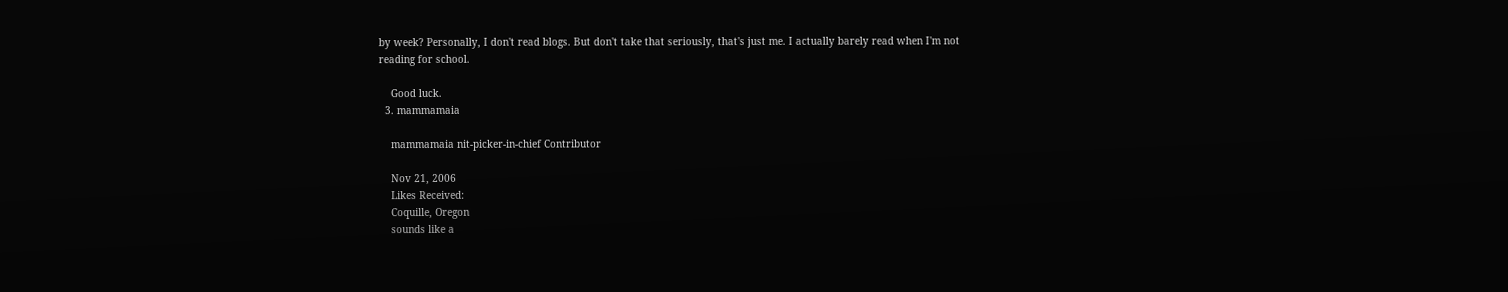by week? Personally, I don't read blogs. But don't take that seriously, that's just me. I actually barely read when I'm not reading for school.

    Good luck.
  3. mammamaia

    mammamaia nit-picker-in-chief Contributor

    Nov 21, 2006
    Likes Received:
    Coquille, Oregon
    sounds like a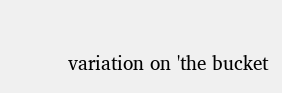variation on 'the bucket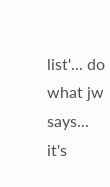list'... do what jw says... it's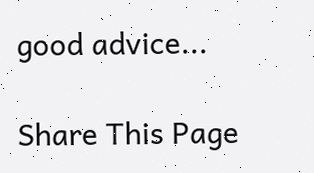good advice...

Share This Page